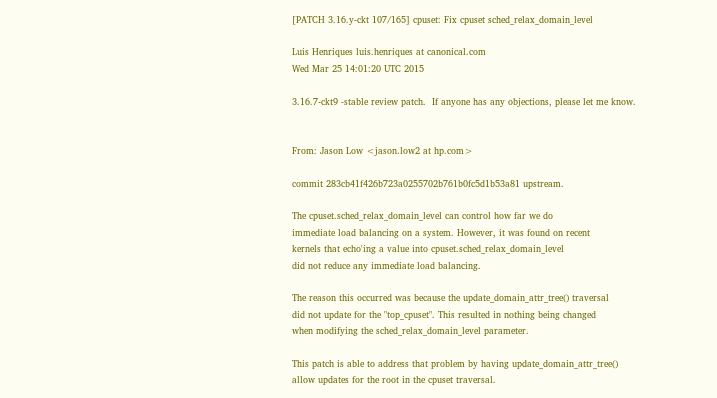[PATCH 3.16.y-ckt 107/165] cpuset: Fix cpuset sched_relax_domain_level

Luis Henriques luis.henriques at canonical.com
Wed Mar 25 14:01:20 UTC 2015

3.16.7-ckt9 -stable review patch.  If anyone has any objections, please let me know.


From: Jason Low <jason.low2 at hp.com>

commit 283cb41f426b723a0255702b761b0fc5d1b53a81 upstream.

The cpuset.sched_relax_domain_level can control how far we do
immediate load balancing on a system. However, it was found on recent
kernels that echo'ing a value into cpuset.sched_relax_domain_level
did not reduce any immediate load balancing.

The reason this occurred was because the update_domain_attr_tree() traversal
did not update for the "top_cpuset". This resulted in nothing being changed
when modifying the sched_relax_domain_level parameter.

This patch is able to address that problem by having update_domain_attr_tree()
allow updates for the root in the cpuset traversal.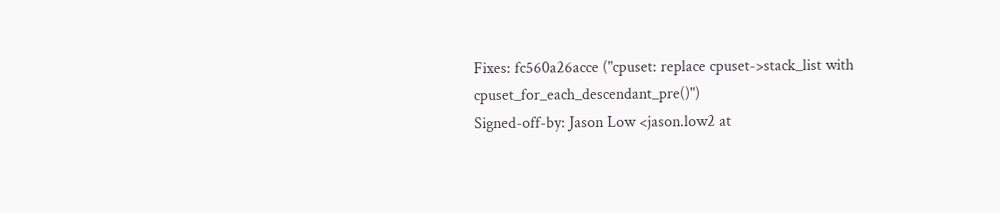Fixes: fc560a26acce ("cpuset: replace cpuset->stack_list with cpuset_for_each_descendant_pre()")
Signed-off-by: Jason Low <jason.low2 at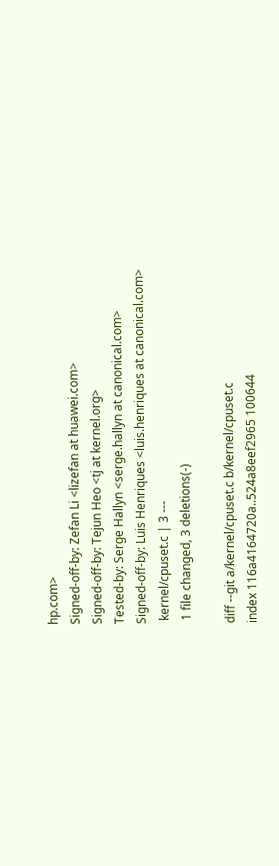hp.com>
Signed-off-by: Zefan Li <lizefan at huawei.com>
Signed-off-by: Tejun Heo <tj at kernel.org>
Tested-by: Serge Hallyn <serge.hallyn at canonical.com>
Signed-off-by: Luis Henriques <luis.henriques at canonical.com>
 kernel/cpuset.c | 3 ---
 1 file changed, 3 deletions(-)

diff --git a/kernel/cpuset.c b/kernel/cpuset.c
index 116a4164720a..524a8eef2965 100644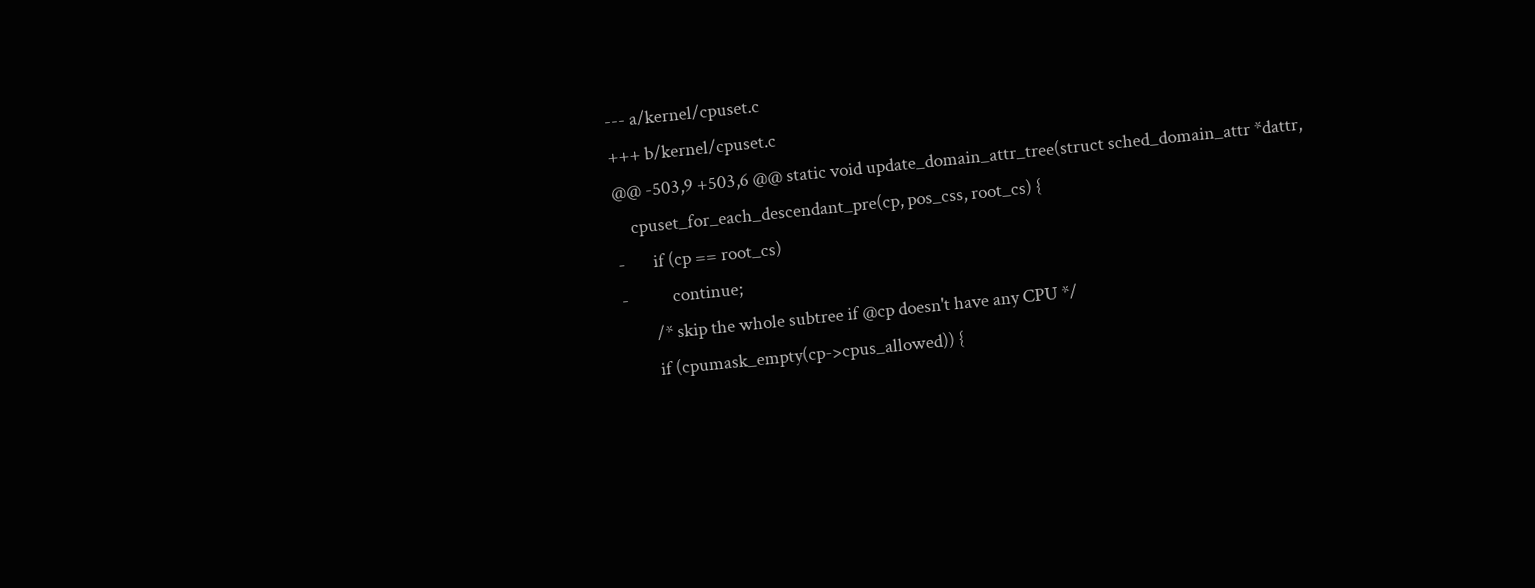--- a/kernel/cpuset.c
+++ b/kernel/cpuset.c
@@ -503,9 +503,6 @@ static void update_domain_attr_tree(struct sched_domain_attr *dattr,
    cpuset_for_each_descendant_pre(cp, pos_css, root_cs) {
-       if (cp == root_cs)
-           continue;
        /* skip the whole subtree if @cp doesn't have any CPU */
        if (cpumask_empty(cp->cpus_allowed)) {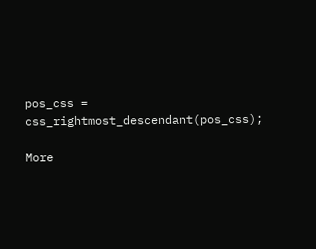pos_css = css_rightmost_descendant(pos_css);

More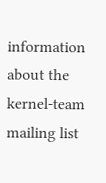information about the kernel-team mailing list